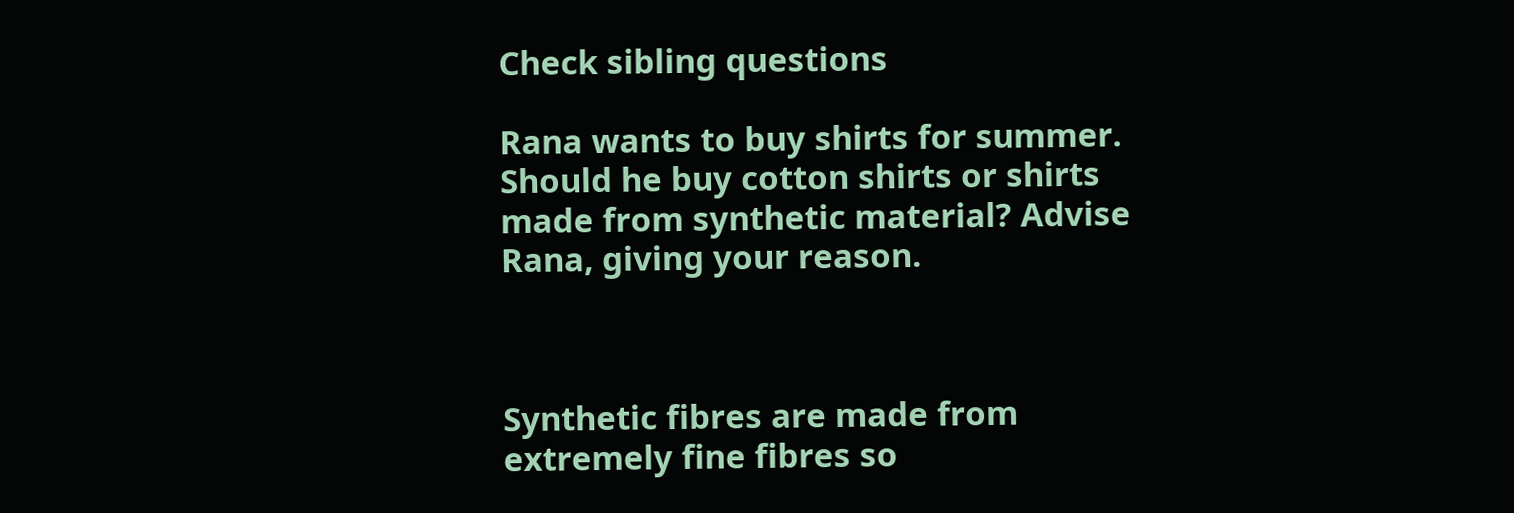Check sibling questions

Rana wants to buy shirts for summer. Should he buy cotton shirts or shirts made from synthetic material? Advise Rana, giving your reason.



Synthetic fibres are made from extremely fine fibres so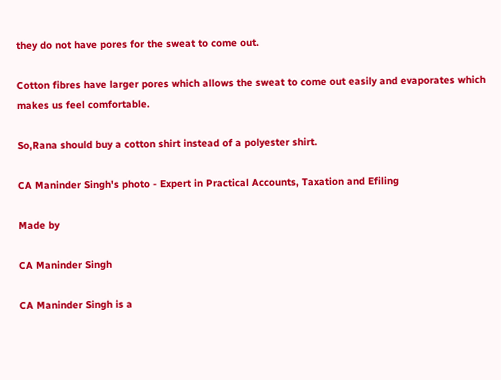they do not have pores for the sweat to come out.

Cotton fibres have larger pores which allows the sweat to come out easily and evaporates which makes us feel comfortable.

So,Rana should buy a cotton shirt instead of a polyester shirt.

CA Maninder Singh's photo - Expert in Practical Accounts, Taxation and Efiling

Made by

CA Maninder Singh

CA Maninder Singh is a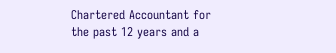Chartered Accountant for the past 12 years and a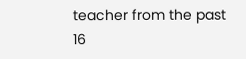teacher from the past 16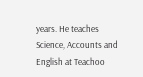years. He teaches Science, Accounts and English at Teachoo